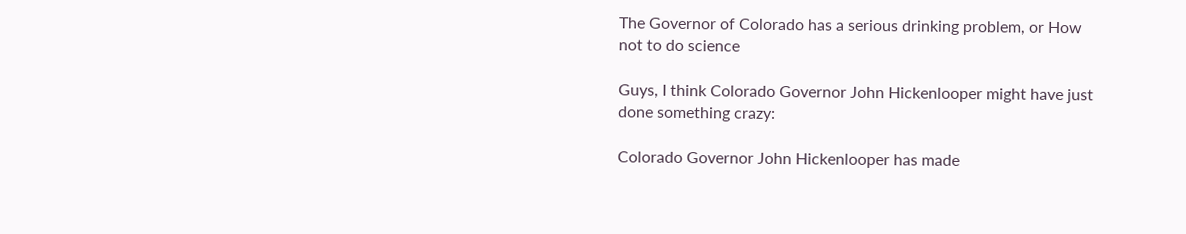The Governor of Colorado has a serious drinking problem, or How not to do science

Guys, I think Colorado Governor John Hickenlooper might have just done something crazy:

Colorado Governor John Hickenlooper has made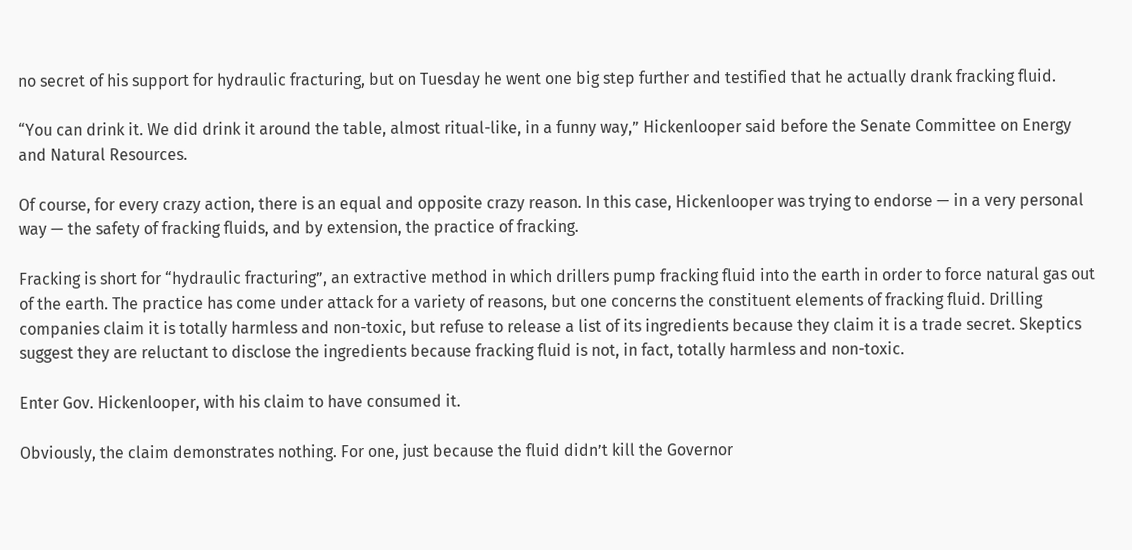no secret of his support for hydraulic fracturing, but on Tuesday he went one big step further and testified that he actually drank fracking fluid.

“You can drink it. We did drink it around the table, almost ritual-like, in a funny way,” Hickenlooper said before the Senate Committee on Energy and Natural Resources.

Of course, for every crazy action, there is an equal and opposite crazy reason. In this case, Hickenlooper was trying to endorse — in a very personal way — the safety of fracking fluids, and by extension, the practice of fracking.

Fracking is short for “hydraulic fracturing”, an extractive method in which drillers pump fracking fluid into the earth in order to force natural gas out of the earth. The practice has come under attack for a variety of reasons, but one concerns the constituent elements of fracking fluid. Drilling companies claim it is totally harmless and non-toxic, but refuse to release a list of its ingredients because they claim it is a trade secret. Skeptics suggest they are reluctant to disclose the ingredients because fracking fluid is not, in fact, totally harmless and non-toxic.

Enter Gov. Hickenlooper, with his claim to have consumed it.

Obviously, the claim demonstrates nothing. For one, just because the fluid didn’t kill the Governor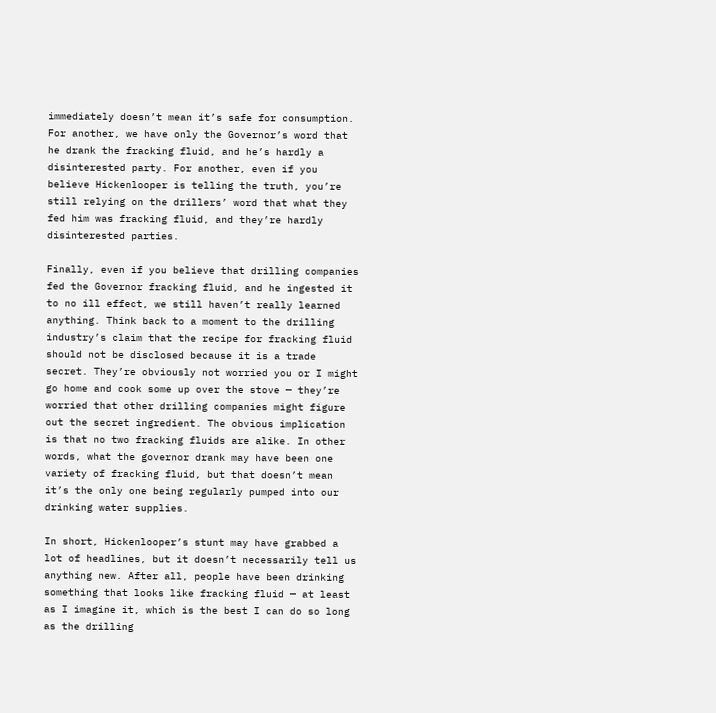immediately doesn’t mean it’s safe for consumption. For another, we have only the Governor’s word that he drank the fracking fluid, and he’s hardly a disinterested party. For another, even if you believe Hickenlooper is telling the truth, you’re still relying on the drillers’ word that what they fed him was fracking fluid, and they’re hardly disinterested parties.

Finally, even if you believe that drilling companies fed the Governor fracking fluid, and he ingested it to no ill effect, we still haven’t really learned anything. Think back to a moment to the drilling industry’s claim that the recipe for fracking fluid should not be disclosed because it is a trade secret. They’re obviously not worried you or I might go home and cook some up over the stove — they’re worried that other drilling companies might figure out the secret ingredient. The obvious implication is that no two fracking fluids are alike. In other words, what the governor drank may have been one variety of fracking fluid, but that doesn’t mean it’s the only one being regularly pumped into our drinking water supplies.

In short, Hickenlooper’s stunt may have grabbed a lot of headlines, but it doesn’t necessarily tell us anything new. After all, people have been drinking something that looks like fracking fluid — at least as I imagine it, which is the best I can do so long as the drilling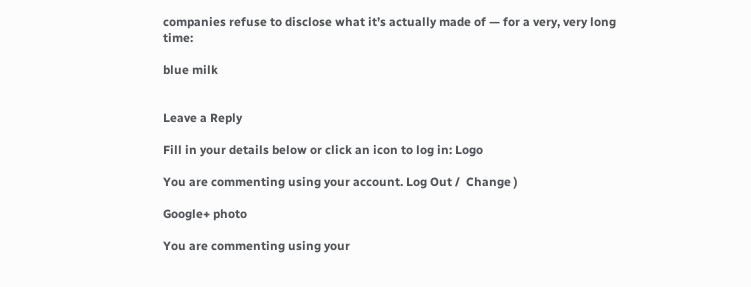companies refuse to disclose what it’s actually made of — for a very, very long time:

blue milk


Leave a Reply

Fill in your details below or click an icon to log in: Logo

You are commenting using your account. Log Out /  Change )

Google+ photo

You are commenting using your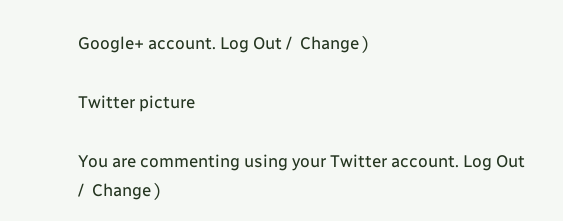Google+ account. Log Out /  Change )

Twitter picture

You are commenting using your Twitter account. Log Out /  Change )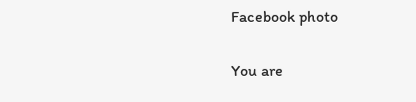Facebook photo

You are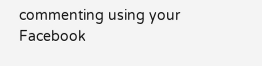commenting using your Facebook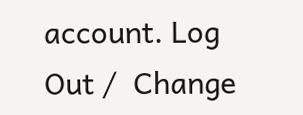account. Log Out /  Change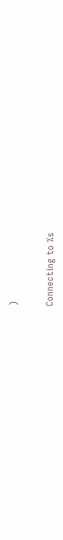)


Connecting to %s